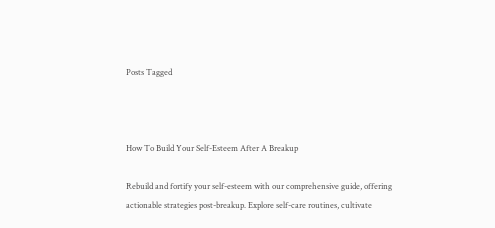Posts Tagged



How To Build Your Self-Esteem After A Breakup

Rebuild and fortify your self-esteem with our comprehensive guide, offering actionable strategies post-breakup. Explore self-care routines, cultivate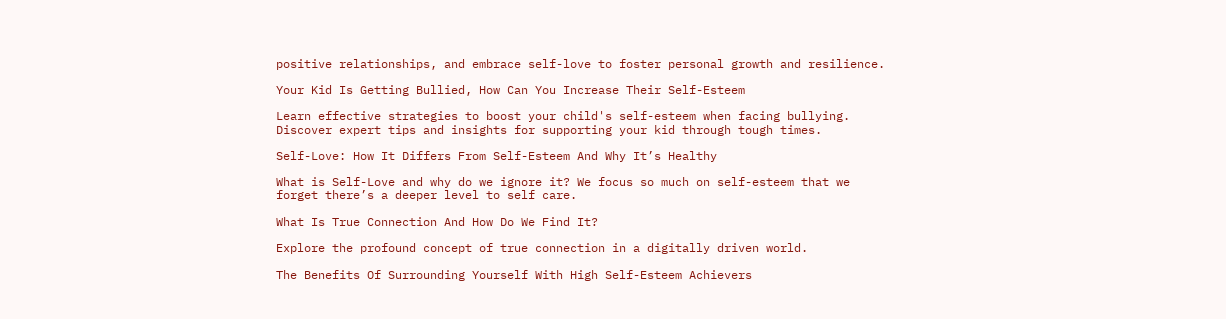positive relationships, and embrace self-love to foster personal growth and resilience.

Your Kid Is Getting Bullied, How Can You Increase Their Self-Esteem

Learn effective strategies to boost your child's self-esteem when facing bullying. Discover expert tips and insights for supporting your kid through tough times.

Self-Love: How It Differs From Self-Esteem And Why It’s Healthy

What is Self-Love and why do we ignore it? We focus so much on self-esteem that we forget there’s a deeper level to self care.

What Is True Connection And How Do We Find It?

Explore the profound concept of true connection in a digitally driven world.

The Benefits Of Surrounding Yourself With High Self-Esteem Achievers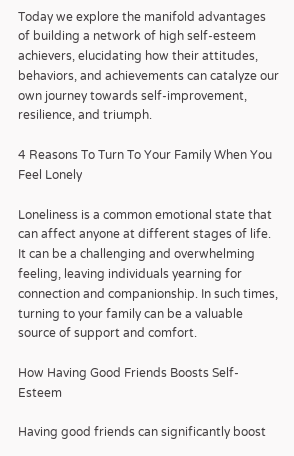Today we explore the manifold advantages of building a network of high self-esteem achievers, elucidating how their attitudes, behaviors, and achievements can catalyze our own journey towards self-improvement, resilience, and triumph.

4 Reasons To Turn To Your Family When You Feel Lonely

Loneliness is a common emotional state that can affect anyone at different stages of life. It can be a challenging and overwhelming feeling, leaving individuals yearning for connection and companionship. In such times, turning to your family can be a valuable source of support and comfort.

How Having Good Friends Boosts Self-Esteem

Having good friends can significantly boost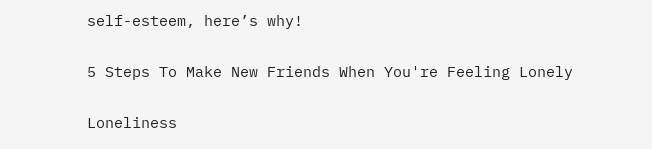self-esteem, here’s why!

5 Steps To Make New Friends When You're Feeling Lonely

Loneliness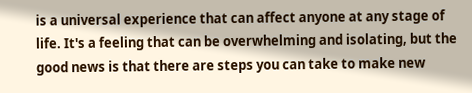is a universal experience that can affect anyone at any stage of life. It's a feeling that can be overwhelming and isolating, but the good news is that there are steps you can take to make new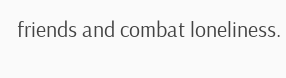friends and combat loneliness.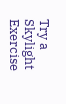Try a Skylight Exercise